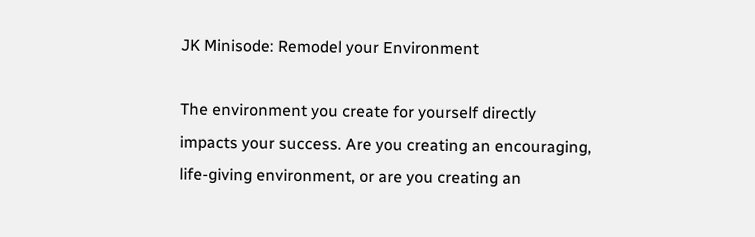JK Minisode: Remodel your Environment

The environment you create for yourself directly impacts your success. Are you creating an encouraging, life-giving environment, or are you creating an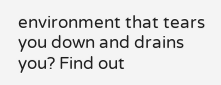environment that tears you down and drains you? Find out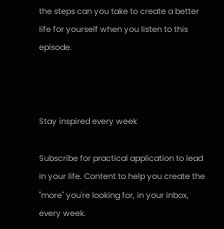the steps can you take to create a better life for yourself when you listen to this episode.



Stay inspired every week

Subscribe for practical application to lead in your life. Content to help you create the "more" you're looking for, in your inbox, every week.